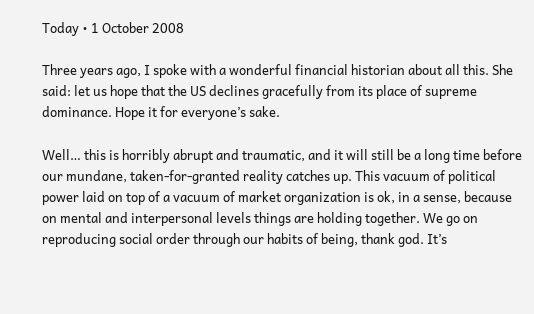Today • 1 October 2008

Three years ago, I spoke with a wonderful financial historian about all this. She said: let us hope that the US declines gracefully from its place of supreme dominance. Hope it for everyone’s sake.

Well… this is horribly abrupt and traumatic, and it will still be a long time before our mundane, taken-for-granted reality catches up. This vacuum of political power laid on top of a vacuum of market organization is ok, in a sense, because on mental and interpersonal levels things are holding together. We go on reproducing social order through our habits of being, thank god. It’s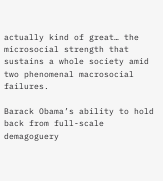actually kind of great… the microsocial strength that sustains a whole society amid two phenomenal macrosocial failures.

Barack Obama’s ability to hold back from full-scale demagoguery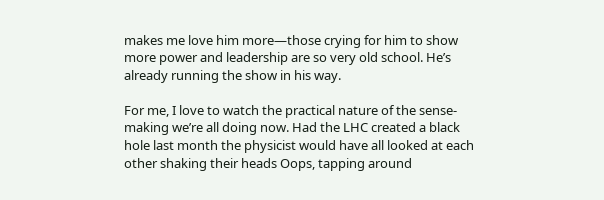makes me love him more—those crying for him to show more power and leadership are so very old school. He’s already running the show in his way.

For me, I love to watch the practical nature of the sense-making we’re all doing now. Had the LHC created a black hole last month the physicist would have all looked at each other shaking their heads Oops, tapping around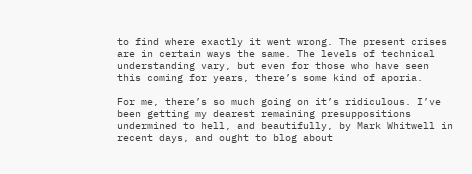to find where exactly it went wrong. The present crises are in certain ways the same. The levels of technical understanding vary, but even for those who have seen this coming for years, there’s some kind of aporia.

For me, there’s so much going on it’s ridiculous. I’ve been getting my dearest remaining presuppositions undermined to hell, and beautifully, by Mark Whitwell in recent days, and ought to blog about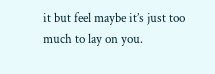it but feel maybe it’s just too much to lay on you.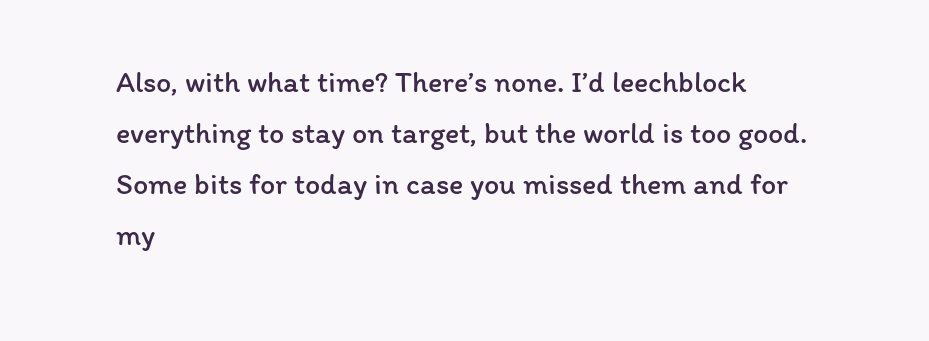Also, with what time? There’s none. I’d leechblock everything to stay on target, but the world is too good. Some bits for today in case you missed them and for my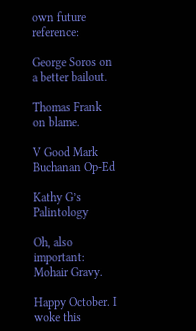own future reference:

George Soros on a better bailout.

Thomas Frank on blame.

V Good Mark Buchanan Op-Ed

Kathy G’s Palintology

Oh, also important: Mohair Gravy.

Happy October. I woke this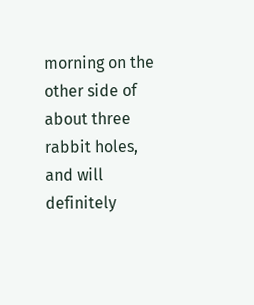morning on the other side of about three rabbit holes, and will definitely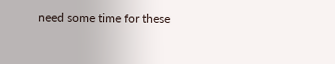need some time for these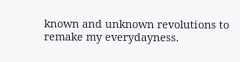known and unknown revolutions to remake my everydayness.